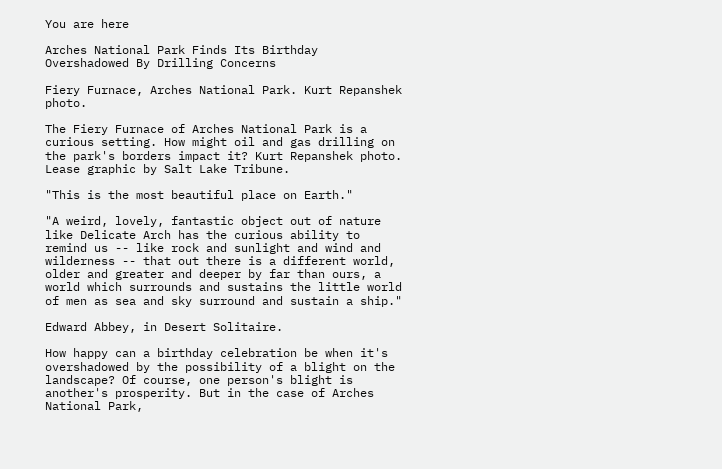You are here

Arches National Park Finds Its Birthday Overshadowed By Drilling Concerns

Fiery Furnace, Arches National Park. Kurt Repanshek photo.

The Fiery Furnace of Arches National Park is a curious setting. How might oil and gas drilling on the park's borders impact it? Kurt Repanshek photo. Lease graphic by Salt Lake Tribune.

"This is the most beautiful place on Earth."

"A weird, lovely, fantastic object out of nature like Delicate Arch has the curious ability to remind us -- like rock and sunlight and wind and wilderness -- that out there is a different world, older and greater and deeper by far than ours, a world which surrounds and sustains the little world of men as sea and sky surround and sustain a ship."

Edward Abbey, in Desert Solitaire.

How happy can a birthday celebration be when it's overshadowed by the possibility of a blight on the landscape? Of course, one person's blight is another's prosperity. But in the case of Arches National Park,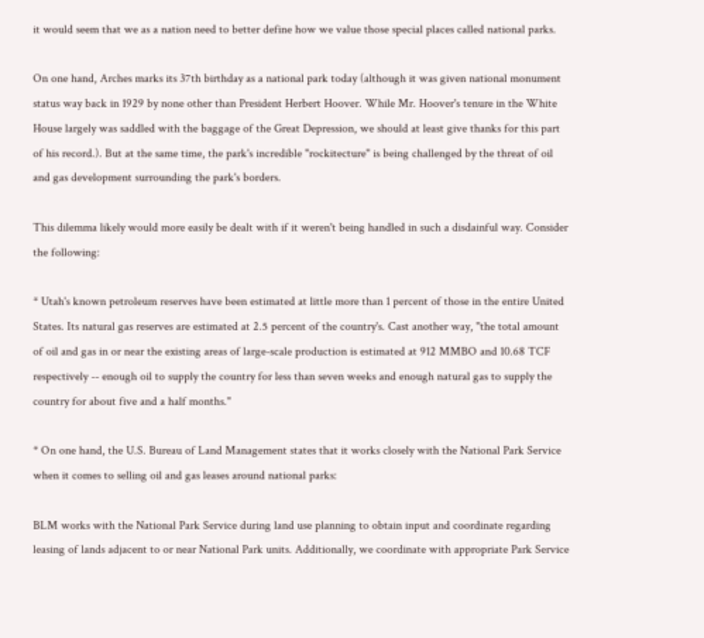it would seem that we as a nation need to better define how we value those special places called national parks.

On one hand, Arches marks its 37th birthday as a national park today (although it was given national monument status way back in 1929 by none other than President Herbert Hoover. While Mr. Hoover's tenure in the White House largely was saddled with the baggage of the Great Depression, we should at least give thanks for this part of his record.). But at the same time, the park's incredible "rockitecture" is being challenged by the threat of oil and gas development surrounding the park's borders.

This dilemma likely would more easily be dealt with if it weren't being handled in such a disdainful way. Consider the following:

* Utah's known petroleum reserves have been estimated at little more than 1 percent of those in the entire United States. Its natural gas reserves are estimated at 2.5 percent of the country's. Cast another way, "the total amount of oil and gas in or near the existing areas of large-scale production is estimated at 912 MMBO and 10.68 TCF respectively -- enough oil to supply the country for less than seven weeks and enough natural gas to supply the country for about five and a half months."

* On one hand, the U.S. Bureau of Land Management states that it works closely with the National Park Service when it comes to selling oil and gas leases around national parks:

BLM works with the National Park Service during land use planning to obtain input and coordinate regarding leasing of lands adjacent to or near National Park units. Additionally, we coordinate with appropriate Park Service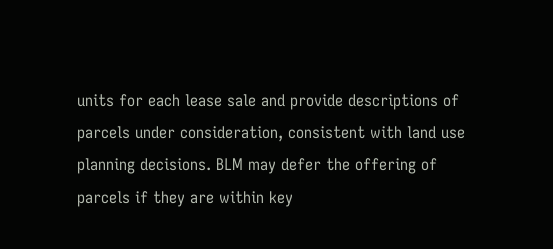units for each lease sale and provide descriptions of parcels under consideration, consistent with land use planning decisions. BLM may defer the offering of parcels if they are within key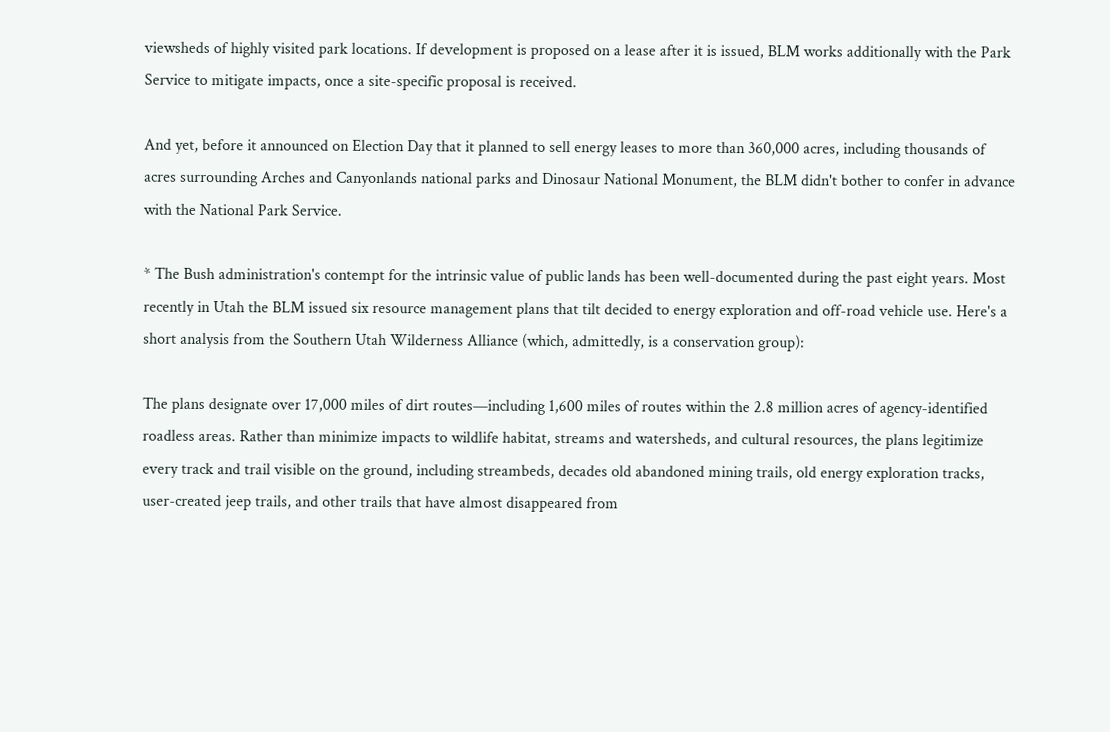viewsheds of highly visited park locations. If development is proposed on a lease after it is issued, BLM works additionally with the Park Service to mitigate impacts, once a site-specific proposal is received.

And yet, before it announced on Election Day that it planned to sell energy leases to more than 360,000 acres, including thousands of acres surrounding Arches and Canyonlands national parks and Dinosaur National Monument, the BLM didn't bother to confer in advance with the National Park Service.

* The Bush administration's contempt for the intrinsic value of public lands has been well-documented during the past eight years. Most recently in Utah the BLM issued six resource management plans that tilt decided to energy exploration and off-road vehicle use. Here's a short analysis from the Southern Utah Wilderness Alliance (which, admittedly, is a conservation group):

The plans designate over 17,000 miles of dirt routes—including 1,600 miles of routes within the 2.8 million acres of agency-identified roadless areas. Rather than minimize impacts to wildlife habitat, streams and watersheds, and cultural resources, the plans legitimize every track and trail visible on the ground, including streambeds, decades old abandoned mining trails, old energy exploration tracks, user-created jeep trails, and other trails that have almost disappeared from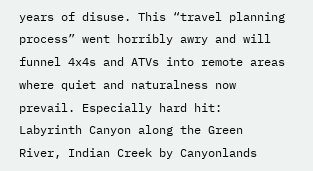years of disuse. This “travel planning process” went horribly awry and will funnel 4x4s and ATVs into remote areas where quiet and naturalness now prevail. Especially hard hit: Labyrinth Canyon along the Green River, Indian Creek by Canyonlands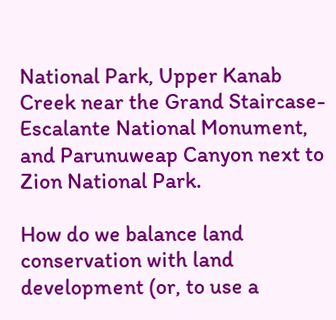National Park, Upper Kanab Creek near the Grand Staircase-Escalante National Monument, and Parunuweap Canyon next to Zion National Park.

How do we balance land conservation with land development (or, to use a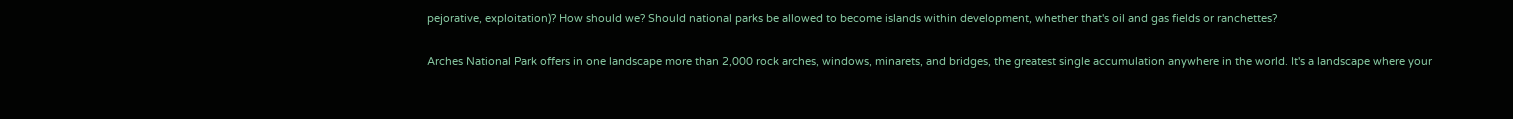pejorative, exploitation)? How should we? Should national parks be allowed to become islands within development, whether that's oil and gas fields or ranchettes?

Arches National Park offers in one landscape more than 2,000 rock arches, windows, minarets, and bridges, the greatest single accumulation anywhere in the world. It's a landscape where your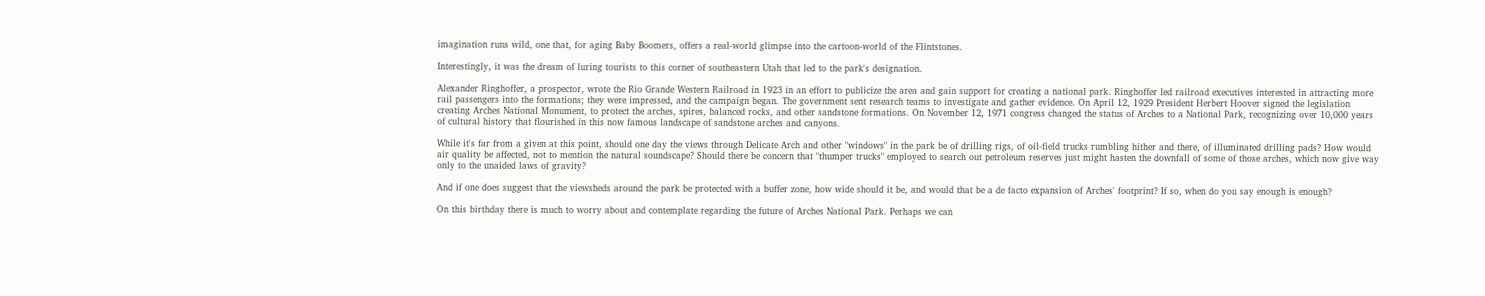imagination runs wild, one that, for aging Baby Boomers, offers a real-world glimpse into the cartoon-world of the Flintstones.

Interestingly, it was the dream of luring tourists to this corner of southeastern Utah that led to the park's designation.

Alexander Ringhoffer, a prospector, wrote the Rio Grande Western Railroad in 1923 in an effort to publicize the area and gain support for creating a national park. Ringhoffer led railroad executives interested in attracting more rail passengers into the formations; they were impressed, and the campaign began. The government sent research teams to investigate and gather evidence. On April 12, 1929 President Herbert Hoover signed the legislation creating Arches National Monument, to protect the arches, spires, balanced rocks, and other sandstone formations. On November 12, 1971 congress changed the status of Arches to a National Park, recognizing over 10,000 years of cultural history that flourished in this now famous landscape of sandstone arches and canyons.

While it's far from a given at this point, should one day the views through Delicate Arch and other "windows" in the park be of drilling rigs, of oil-field trucks rumbling hither and there, of illuminated drilling pads? How would air quality be affected, not to mention the natural soundscape? Should there be concern that "thumper trucks" employed to search out petroleum reserves just might hasten the downfall of some of those arches, which now give way only to the unaided laws of gravity?

And if one does suggest that the viewsheds around the park be protected with a buffer zone, how wide should it be, and would that be a de facto expansion of Arches' footprint? If so, when do you say enough is enough?

On this birthday there is much to worry about and contemplate regarding the future of Arches National Park. Perhaps we can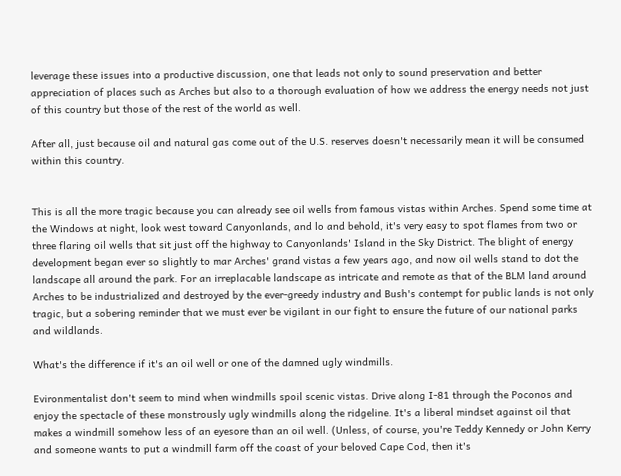leverage these issues into a productive discussion, one that leads not only to sound preservation and better appreciation of places such as Arches but also to a thorough evaluation of how we address the energy needs not just of this country but those of the rest of the world as well.

After all, just because oil and natural gas come out of the U.S. reserves doesn't necessarily mean it will be consumed within this country.


This is all the more tragic because you can already see oil wells from famous vistas within Arches. Spend some time at the Windows at night, look west toward Canyonlands, and lo and behold, it's very easy to spot flames from two or three flaring oil wells that sit just off the highway to Canyonlands' Island in the Sky District. The blight of energy development began ever so slightly to mar Arches' grand vistas a few years ago, and now oil wells stand to dot the landscape all around the park. For an irreplacable landscape as intricate and remote as that of the BLM land around Arches to be industrialized and destroyed by the ever-greedy industry and Bush's contempt for public lands is not only tragic, but a sobering reminder that we must ever be vigilant in our fight to ensure the future of our national parks and wildlands.

What's the difference if it's an oil well or one of the damned ugly windmills.

Evironmentalist don't seem to mind when windmills spoil scenic vistas. Drive along I-81 through the Poconos and enjoy the spectacle of these monstrously ugly windmills along the ridgeline. It's a liberal mindset against oil that makes a windmill somehow less of an eyesore than an oil well. (Unless, of course, you're Teddy Kennedy or John Kerry and someone wants to put a windmill farm off the coast of your beloved Cape Cod, then it's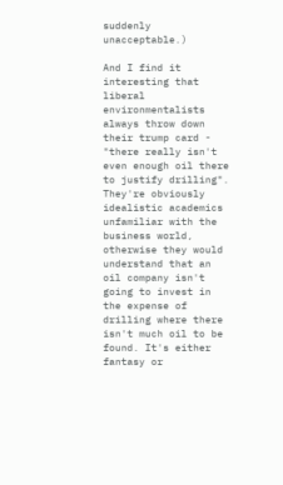suddenly unacceptable.)

And I find it interesting that liberal environmentalists always throw down their trump card - "there really isn't even enough oil there to justify drilling". They're obviously idealistic academics unfamiliar with the business world, otherwise they would understand that an oil company isn't going to invest in the expense of drilling where there isn't much oil to be found. It's either fantasy or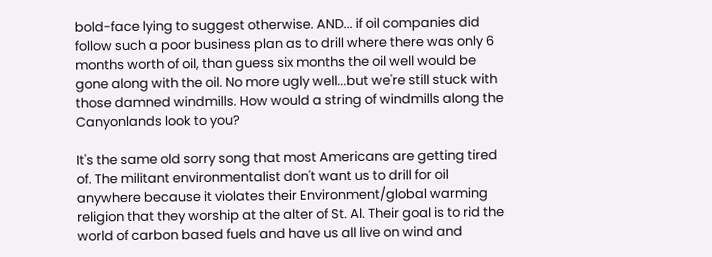bold-face lying to suggest otherwise. AND... if oil companies did follow such a poor business plan as to drill where there was only 6 months worth of oil, than guess six months the oil well would be gone along with the oil. No more ugly well...but we're still stuck with those damned windmills. How would a string of windmills along the Canyonlands look to you?

It's the same old sorry song that most Americans are getting tired of. The militant environmentalist don't want us to drill for oil anywhere because it violates their Environment/global warming religion that they worship at the alter of St. Al. Their goal is to rid the world of carbon based fuels and have us all live on wind and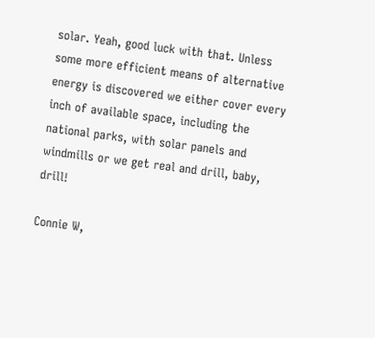solar. Yeah, good luck with that. Unless some more efficient means of alternative energy is discovered we either cover every inch of available space, including the national parks, with solar panels and windmills or we get real and drill, baby, drill!

Connie W,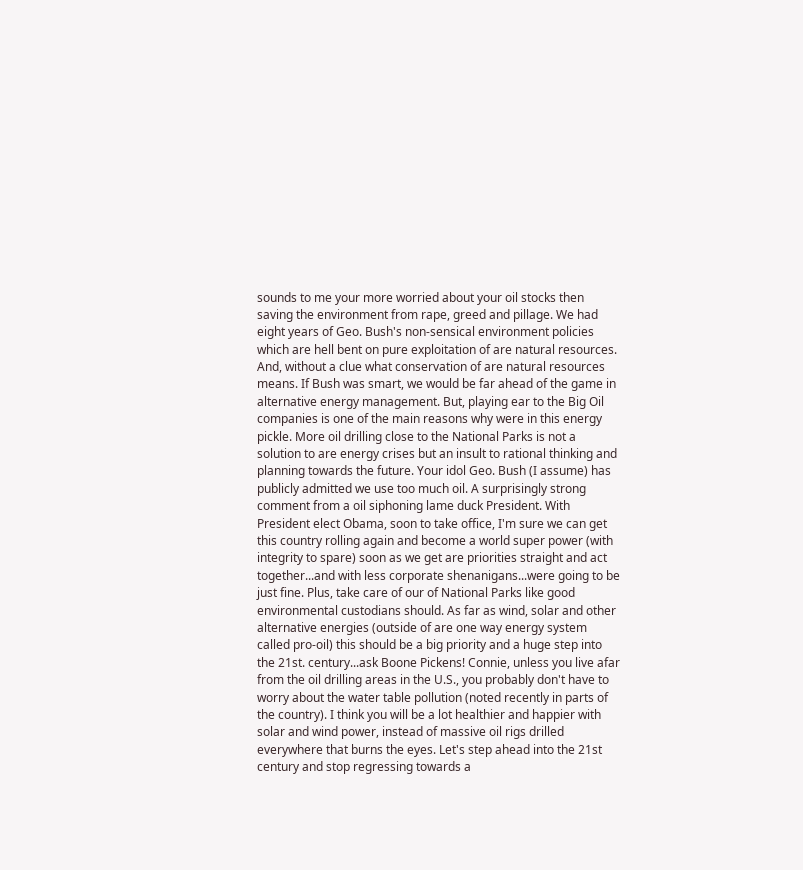sounds to me your more worried about your oil stocks then saving the environment from rape, greed and pillage. We had eight years of Geo. Bush's non-sensical environment policies which are hell bent on pure exploitation of are natural resources. And, without a clue what conservation of are natural resources means. If Bush was smart, we would be far ahead of the game in alternative energy management. But, playing ear to the Big Oil companies is one of the main reasons why were in this energy pickle. More oil drilling close to the National Parks is not a solution to are energy crises but an insult to rational thinking and planning towards the future. Your idol Geo. Bush (I assume) has publicly admitted we use too much oil. A surprisingly strong comment from a oil siphoning lame duck President. With President elect Obama, soon to take office, I'm sure we can get this country rolling again and become a world super power (with integrity to spare) soon as we get are priorities straight and act together...and with less corporate shenanigans...were going to be just fine. Plus, take care of our of National Parks like good environmental custodians should. As far as wind, solar and other alternative energies (outside of are one way energy system called pro-oil) this should be a big priority and a huge step into the 21st. century...ask Boone Pickens! Connie, unless you live afar from the oil drilling areas in the U.S., you probably don't have to worry about the water table pollution (noted recently in parts of the country). I think you will be a lot healthier and happier with solar and wind power, instead of massive oil rigs drilled everywhere that burns the eyes. Let's step ahead into the 21st century and stop regressing towards a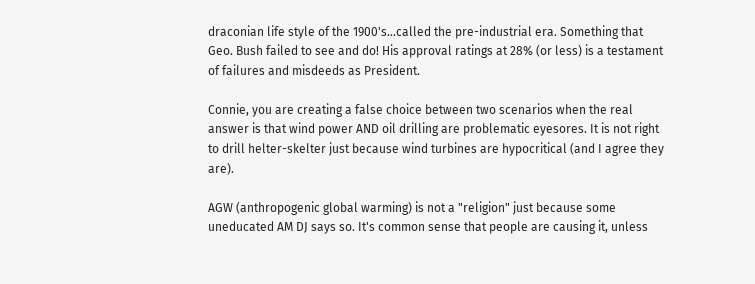draconian life style of the 1900's...called the pre-industrial era. Something that Geo. Bush failed to see and do! His approval ratings at 28% (or less) is a testament of failures and misdeeds as President.

Connie, you are creating a false choice between two scenarios when the real answer is that wind power AND oil drilling are problematic eyesores. It is not right to drill helter-skelter just because wind turbines are hypocritical (and I agree they are).

AGW (anthropogenic global warming) is not a "religion" just because some uneducated AM DJ says so. It's common sense that people are causing it, unless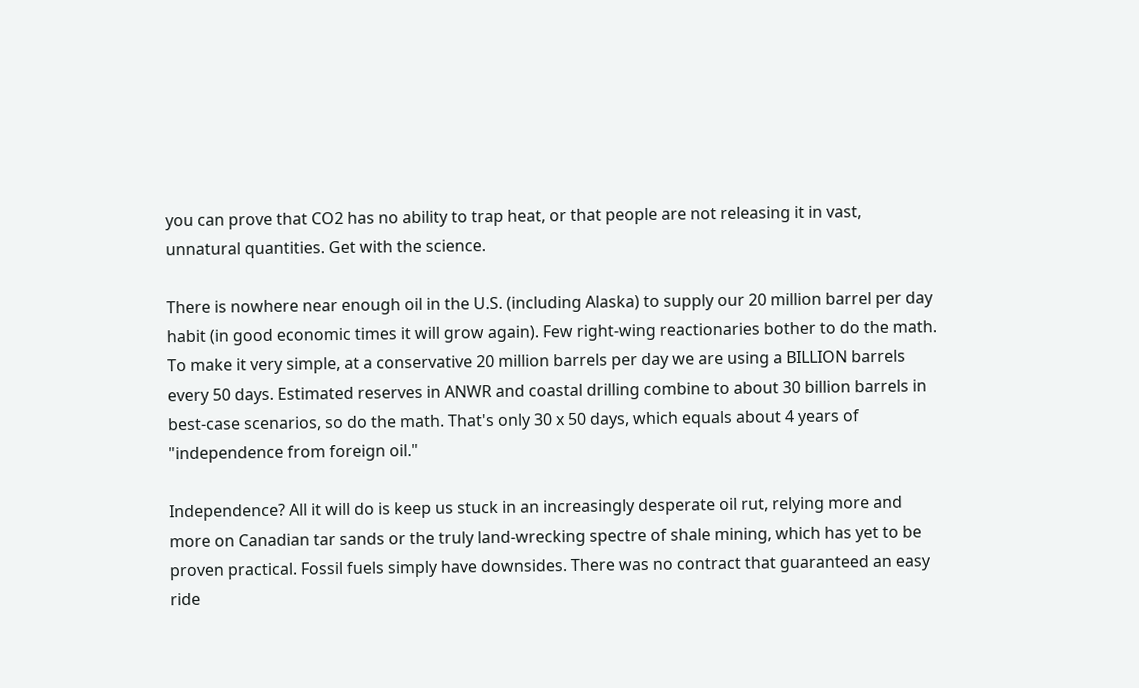you can prove that CO2 has no ability to trap heat, or that people are not releasing it in vast, unnatural quantities. Get with the science.

There is nowhere near enough oil in the U.S. (including Alaska) to supply our 20 million barrel per day habit (in good economic times it will grow again). Few right-wing reactionaries bother to do the math. To make it very simple, at a conservative 20 million barrels per day we are using a BILLION barrels every 50 days. Estimated reserves in ANWR and coastal drilling combine to about 30 billion barrels in best-case scenarios, so do the math. That's only 30 x 50 days, which equals about 4 years of "independence from foreign oil."

Independence? All it will do is keep us stuck in an increasingly desperate oil rut, relying more and more on Canadian tar sands or the truly land-wrecking spectre of shale mining, which has yet to be proven practical. Fossil fuels simply have downsides. There was no contract that guaranteed an easy ride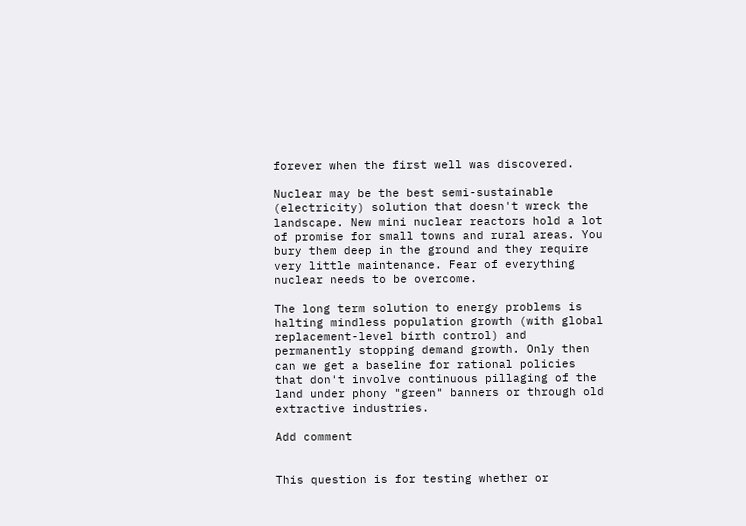forever when the first well was discovered.

Nuclear may be the best semi-sustainable (electricity) solution that doesn't wreck the landscape. New mini nuclear reactors hold a lot of promise for small towns and rural areas. You bury them deep in the ground and they require very little maintenance. Fear of everything nuclear needs to be overcome.

The long term solution to energy problems is halting mindless population growth (with global replacement-level birth control) and permanently stopping demand growth. Only then can we get a baseline for rational policies that don't involve continuous pillaging of the land under phony "green" banners or through old extractive industries.

Add comment


This question is for testing whether or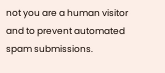not you are a human visitor and to prevent automated spam submissions.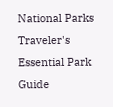National Parks Traveler's Essential Park Guide